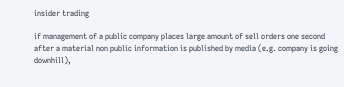insider trading

if management of a public company places large amount of sell orders one second after a material non public information is published by media (e.g. company is going downhill),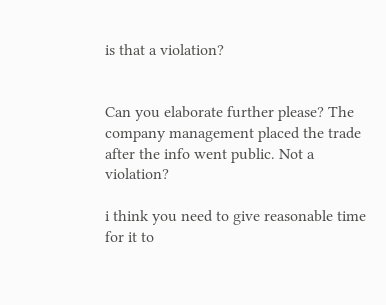is that a violation?


Can you elaborate further please? The company management placed the trade after the info went public. Not a violation?

i think you need to give reasonable time for it to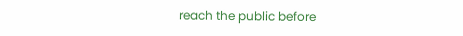reach the public before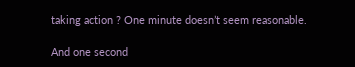taking action ? One minute doesn’t seem reasonable.

And one second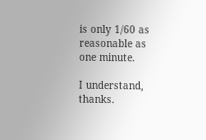is only 1/60 as reasonable as one minute.

I understand, thanks.